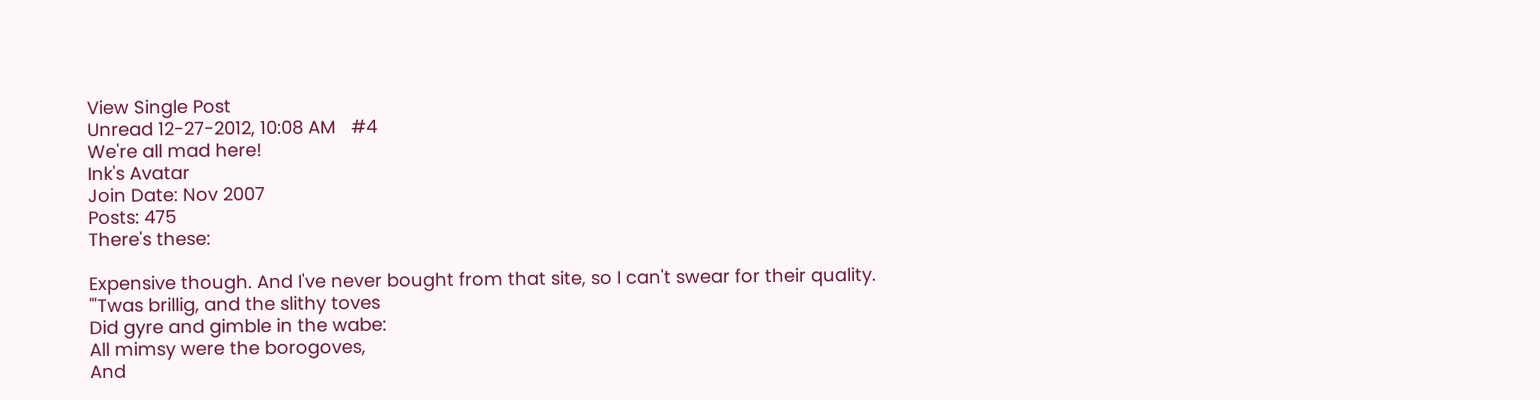View Single Post
Unread 12-27-2012, 10:08 AM   #4
We're all mad here!
Ink's Avatar
Join Date: Nov 2007
Posts: 475
There's these:

Expensive though. And I've never bought from that site, so I can't swear for their quality.
"'Twas brillig, and the slithy toves
Did gyre and gimble in the wabe:
All mimsy were the borogoves,
And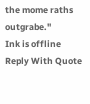the mome raths outgrabe."
Ink is offline   Reply With Quote